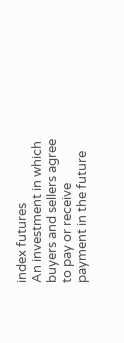index futures
An investment in which buyers and sellers agree to pay or receive payment in the future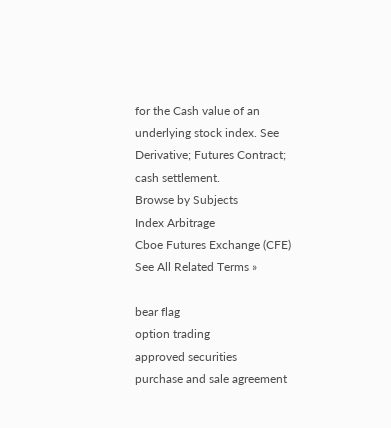for the Cash value of an underlying stock index. See Derivative; Futures Contract; cash settlement.
Browse by Subjects
Index Arbitrage
Cboe Futures Exchange (CFE)
See All Related Terms »

bear flag
option trading
approved securities
purchase and sale agreement